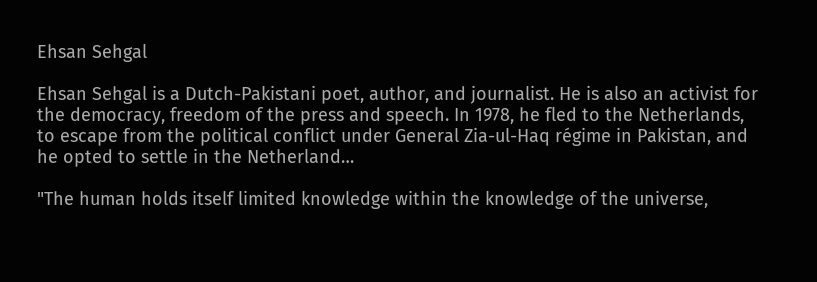Ehsan Sehgal

Ehsan Sehgal is a Dutch-Pakistani poet, author, and journalist. He is also an activist for the democracy, freedom of the press and speech. In 1978, he fled to the Netherlands, to escape from the political conflict under General Zia-ul-Haq régime in Pakistan, and he opted to settle in the Netherland…

"The human holds itself limited knowledge within the knowledge of the universe,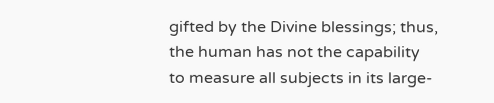gifted by the Divine blessings; thus, the human has not the capability to measure all subjects in its large-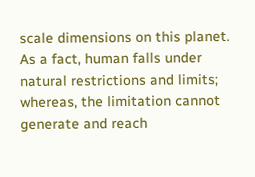scale dimensions on this planet. As a fact, human falls under natural restrictions and limits; whereas, the limitation cannot generate and reach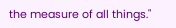the measure of all things."